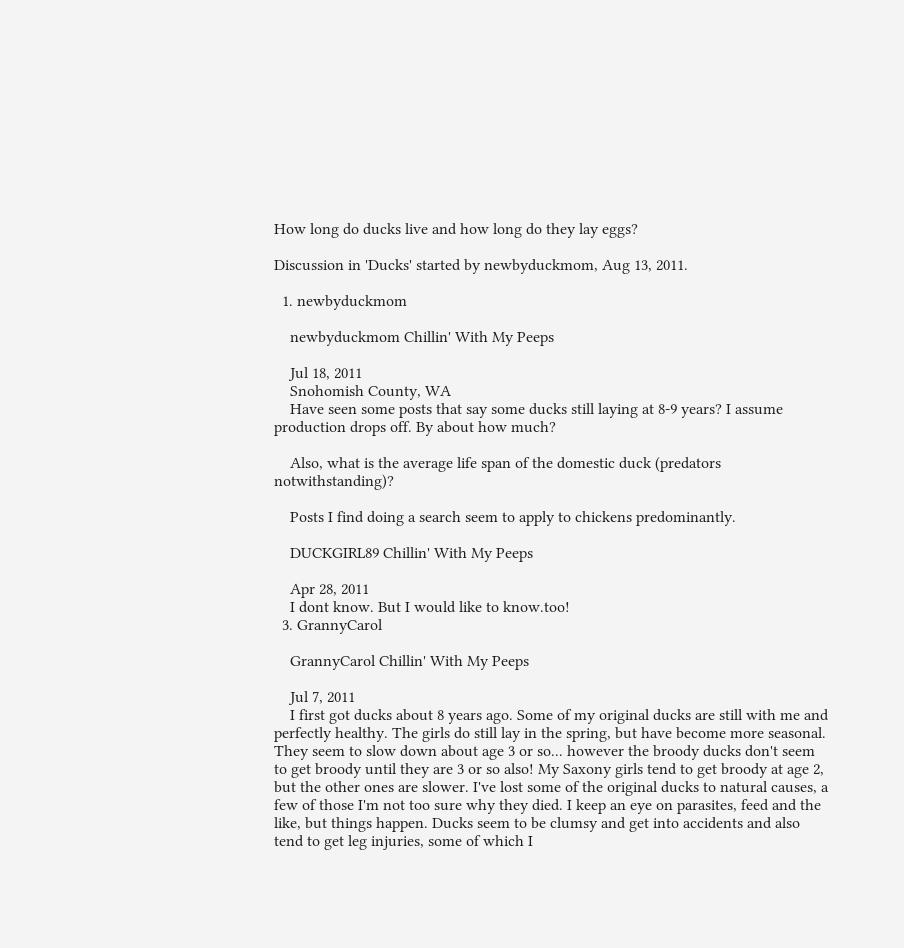How long do ducks live and how long do they lay eggs?

Discussion in 'Ducks' started by newbyduckmom, Aug 13, 2011.

  1. newbyduckmom

    newbyduckmom Chillin' With My Peeps

    Jul 18, 2011
    Snohomish County, WA
    Have seen some posts that say some ducks still laying at 8-9 years? I assume production drops off. By about how much?

    Also, what is the average life span of the domestic duck (predators notwithstanding)?

    Posts I find doing a search seem to apply to chickens predominantly.

    DUCKGIRL89 Chillin' With My Peeps

    Apr 28, 2011
    I dont know. But I would like to know.too!
  3. GrannyCarol

    GrannyCarol Chillin' With My Peeps

    Jul 7, 2011
    I first got ducks about 8 years ago. Some of my original ducks are still with me and perfectly healthy. The girls do still lay in the spring, but have become more seasonal. They seem to slow down about age 3 or so... however the broody ducks don't seem to get broody until they are 3 or so also! My Saxony girls tend to get broody at age 2, but the other ones are slower. I've lost some of the original ducks to natural causes, a few of those I'm not too sure why they died. I keep an eye on parasites, feed and the like, but things happen. Ducks seem to be clumsy and get into accidents and also tend to get leg injuries, some of which I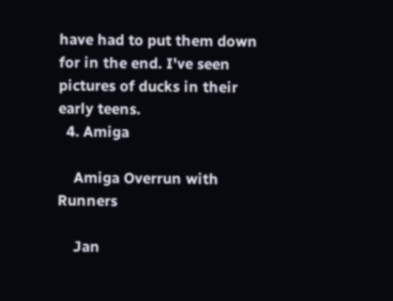have had to put them down for in the end. I've seen pictures of ducks in their early teens.
  4. Amiga

    Amiga Overrun with Runners

    Jan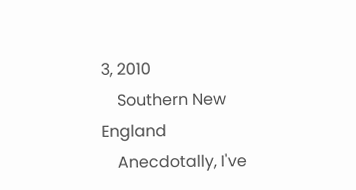3, 2010
    Southern New England
    Anecdotally, I've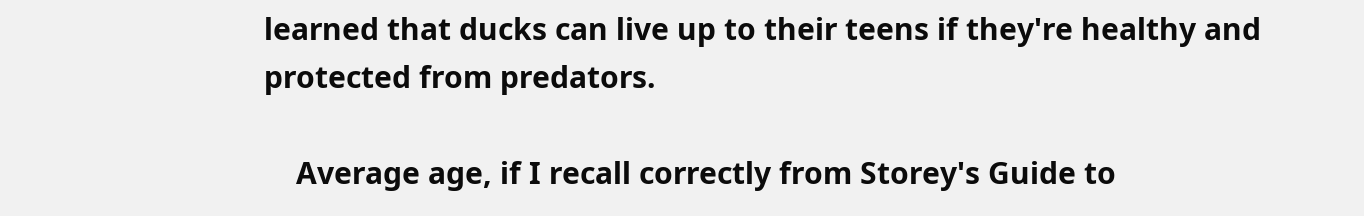learned that ducks can live up to their teens if they're healthy and protected from predators.

    Average age, if I recall correctly from Storey's Guide to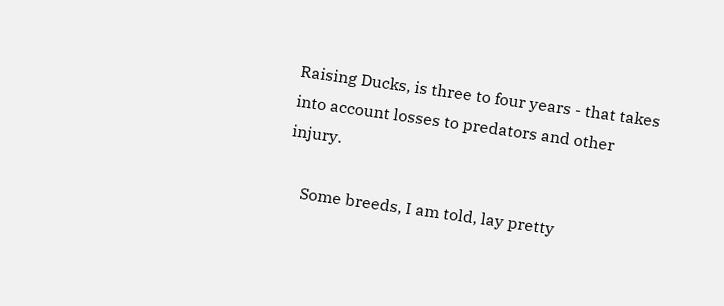Raising Ducks, is three to four years - that takes into account losses to predators and other injury.

    Some breeds, I am told, lay pretty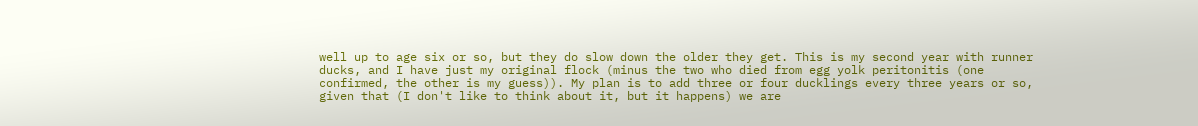well up to age six or so, but they do slow down the older they get. This is my second year with runner ducks, and I have just my original flock (minus the two who died from egg yolk peritonitis (one confirmed, the other is my guess)). My plan is to add three or four ducklings every three years or so, given that (I don't like to think about it, but it happens) we are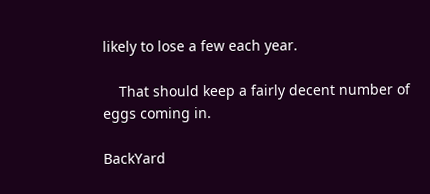likely to lose a few each year.

    That should keep a fairly decent number of eggs coming in.

BackYard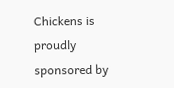Chickens is proudly sponsored by